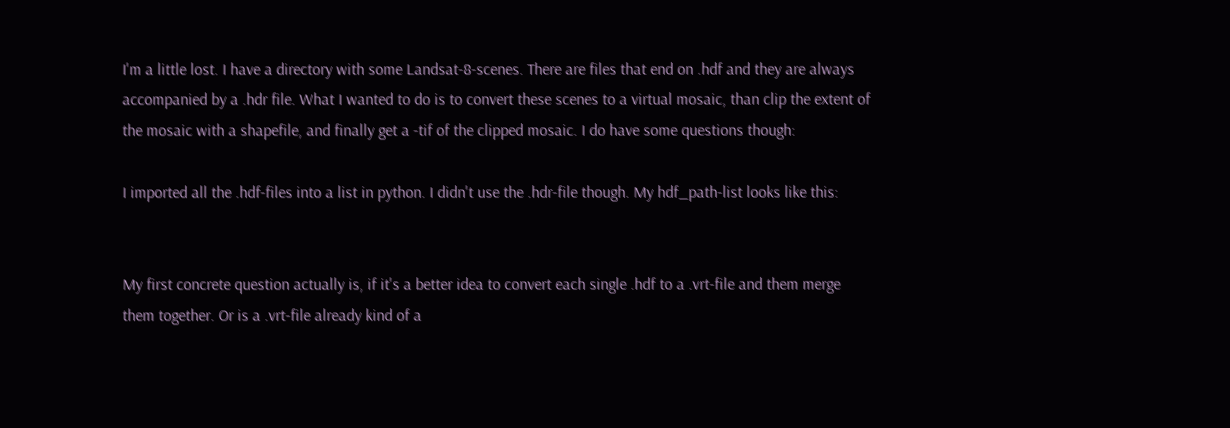I'm a little lost. I have a directory with some Landsat-8-scenes. There are files that end on .hdf and they are always accompanied by a .hdr file. What I wanted to do is to convert these scenes to a virtual mosaic, than clip the extent of the mosaic with a shapefile, and finally get a -tif of the clipped mosaic. I do have some questions though:

I imported all the .hdf-files into a list in python. I didn't use the .hdr-file though. My hdf_path-list looks like this:


My first concrete question actually is, if it's a better idea to convert each single .hdf to a .vrt-file and them merge them together. Or is a .vrt-file already kind of a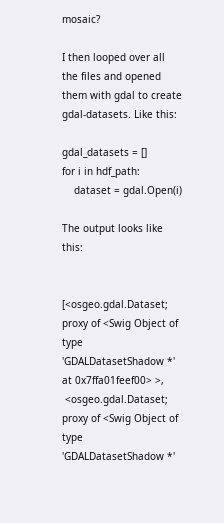mosaic?

I then looped over all the files and opened them with gdal to create gdal-datasets. Like this:

gdal_datasets = []
for i in hdf_path:
    dataset = gdal.Open(i)

The output looks like this:


[<osgeo.gdal.Dataset; proxy of <Swig Object of type 'GDALDatasetShadow *' at 0x7ffa01feef00> >,
 <osgeo.gdal.Dataset; proxy of <Swig Object of type 'GDALDatasetShadow *'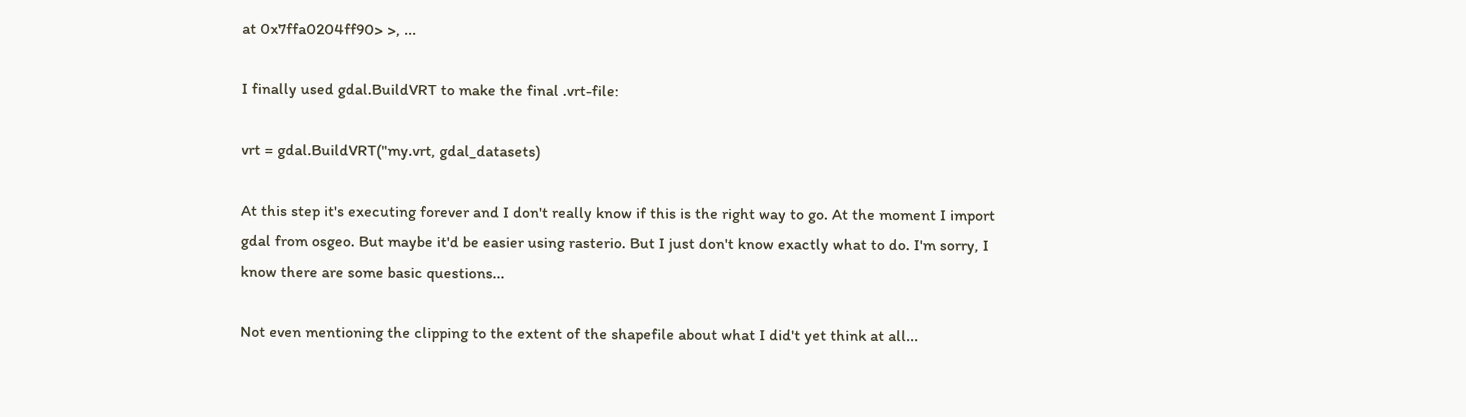at 0x7ffa0204ff90> >, ...

I finally used gdal.BuildVRT to make the final .vrt-file:

vrt = gdal.BuildVRT("my.vrt, gdal_datasets)

At this step it's executing forever and I don't really know if this is the right way to go. At the moment I import gdal from osgeo. But maybe it'd be easier using rasterio. But I just don't know exactly what to do. I'm sorry, I know there are some basic questions...

Not even mentioning the clipping to the extent of the shapefile about what I did't yet think at all...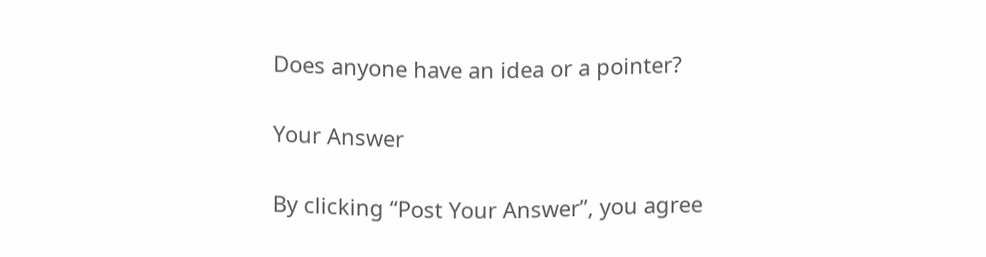Does anyone have an idea or a pointer?

Your Answer

By clicking “Post Your Answer”, you agree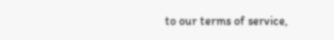to our terms of service,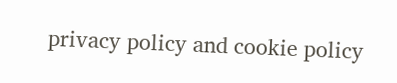privacy policy and cookie policy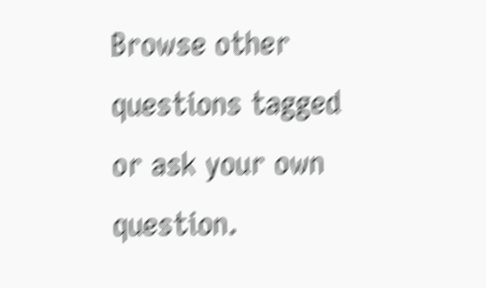Browse other questions tagged or ask your own question.